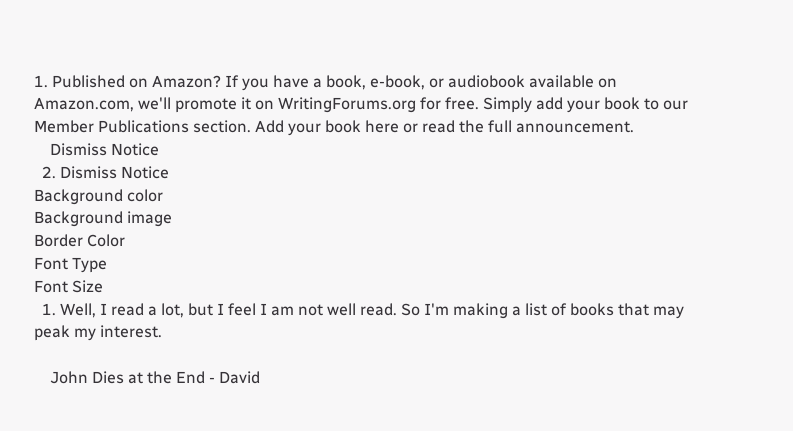1. Published on Amazon? If you have a book, e-book, or audiobook available on Amazon.com, we'll promote it on WritingForums.org for free. Simply add your book to our Member Publications section. Add your book here or read the full announcement.
    Dismiss Notice
  2. Dismiss Notice
Background color
Background image
Border Color
Font Type
Font Size
  1. Well, I read a lot, but I feel I am not well read. So I'm making a list of books that may peak my interest.

    John Dies at the End - David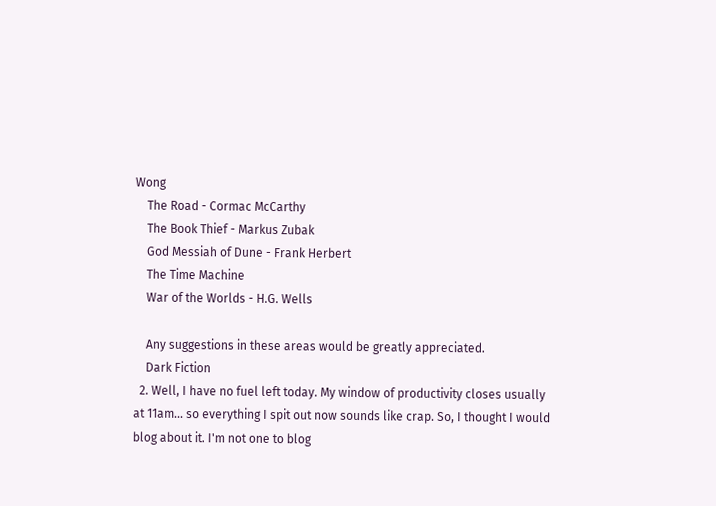Wong
    The Road - Cormac McCarthy
    The Book Thief - Markus Zubak
    God Messiah of Dune - Frank Herbert
    The Time Machine
    War of the Worlds - H.G. Wells

    Any suggestions in these areas would be greatly appreciated.
    Dark Fiction
  2. Well, I have no fuel left today. My window of productivity closes usually at 11am... so everything I spit out now sounds like crap. So, I thought I would blog about it. I'm not one to blog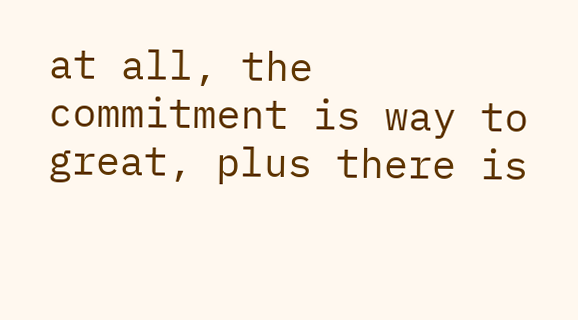at all, the commitment is way to great, plus there is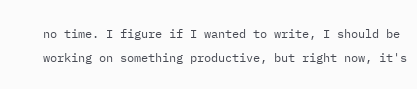no time. I figure if I wanted to write, I should be working on something productive, but right now, it's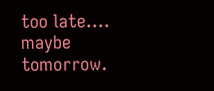too late.... maybe tomorrow.